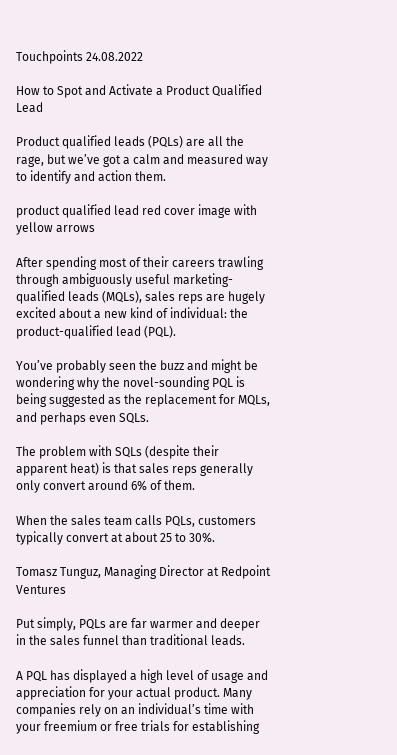Touchpoints 24.08.2022

How to Spot and Activate a Product Qualified Lead

Product qualified leads (PQLs) are all the rage, but we’ve got a calm and measured way to identify and action them.

product qualified lead red cover image with yellow arrows

After spending most of their careers trawling through ambiguously useful marketing-qualified leads (MQLs), sales reps are hugely excited about a new kind of individual: the product-qualified lead (PQL).

You’ve probably seen the buzz and might be wondering why the novel-sounding PQL is being suggested as the replacement for MQLs, and perhaps even SQLs.

The problem with SQLs (despite their apparent heat) is that sales reps generally only convert around 6% of them.

When the sales team calls PQLs, customers typically convert at about 25 to 30%.

Tomasz Tunguz, Managing Director at Redpoint Ventures

Put simply, PQLs are far warmer and deeper in the sales funnel than traditional leads.

A PQL has displayed a high level of usage and appreciation for your actual product. Many companies rely on an individual’s time with your freemium or free trials for establishing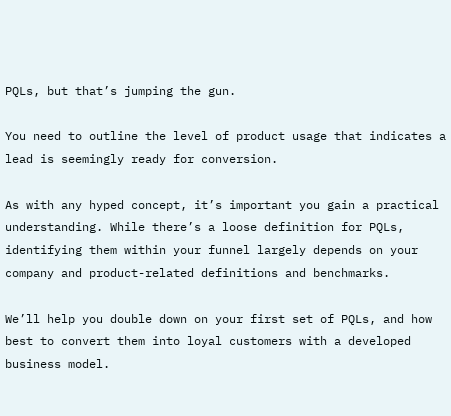PQLs, but that’s jumping the gun.

You need to outline the level of product usage that indicates a lead is seemingly ready for conversion.

As with any hyped concept, it’s important you gain a practical understanding. While there’s a loose definition for PQLs, identifying them within your funnel largely depends on your company and product-related definitions and benchmarks.

We’ll help you double down on your first set of PQLs, and how best to convert them into loyal customers with a developed business model.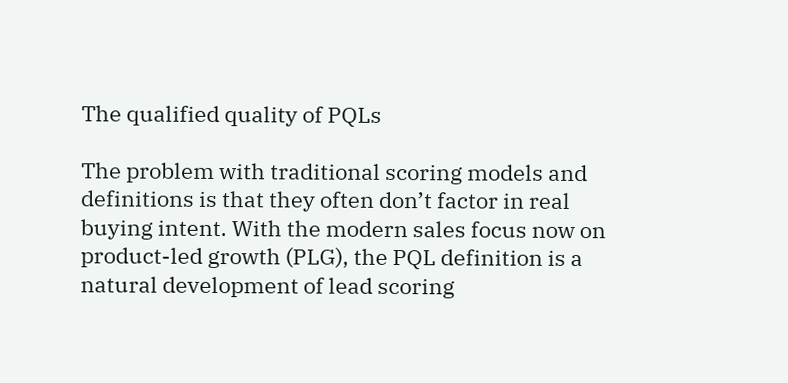The qualified quality of PQLs

The problem with traditional scoring models and definitions is that they often don’t factor in real buying intent. With the modern sales focus now on product-led growth (PLG), the PQL definition is a natural development of lead scoring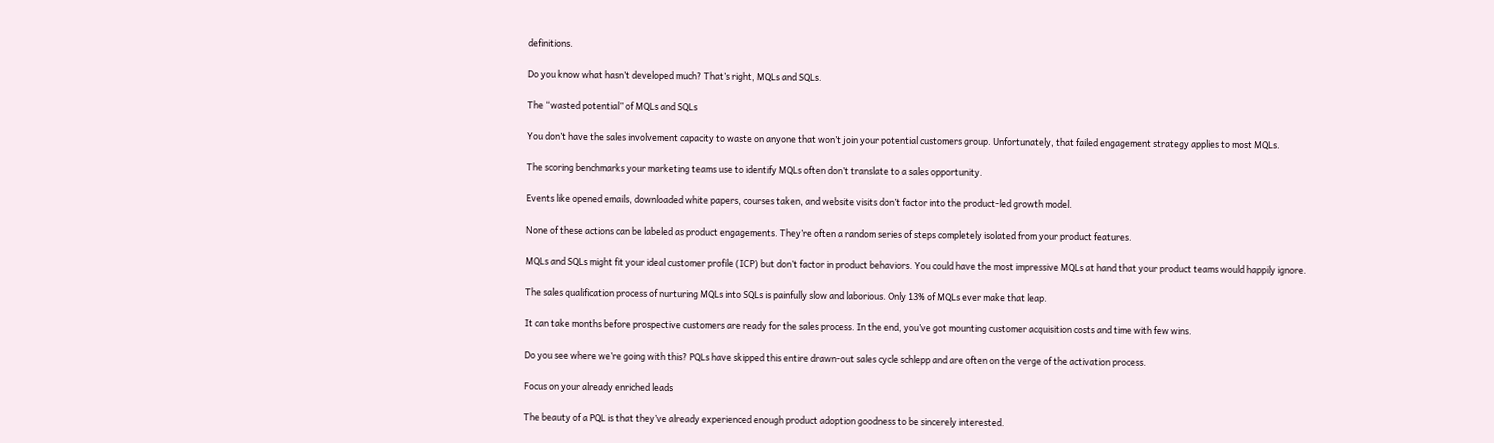definitions.

Do you know what hasn’t developed much? That’s right, MQLs and SQLs.

The “wasted potential” of MQLs and SQLs

You don’t have the sales involvement capacity to waste on anyone that won’t join your potential customers group. Unfortunately, that failed engagement strategy applies to most MQLs.

The scoring benchmarks your marketing teams use to identify MQLs often don’t translate to a sales opportunity.

Events like opened emails, downloaded white papers, courses taken, and website visits don’t factor into the product-led growth model.

None of these actions can be labeled as product engagements. They’re often a random series of steps completely isolated from your product features.

MQLs and SQLs might fit your ideal customer profile (ICP) but don’t factor in product behaviors. You could have the most impressive MQLs at hand that your product teams would happily ignore.

The sales qualification process of nurturing MQLs into SQLs is painfully slow and laborious. Only 13% of MQLs ever make that leap.

It can take months before prospective customers are ready for the sales process. In the end, you’ve got mounting customer acquisition costs and time with few wins.

Do you see where we’re going with this? PQLs have skipped this entire drawn-out sales cycle schlepp and are often on the verge of the activation process.

Focus on your already enriched leads

The beauty of a PQL is that they’ve already experienced enough product adoption goodness to be sincerely interested.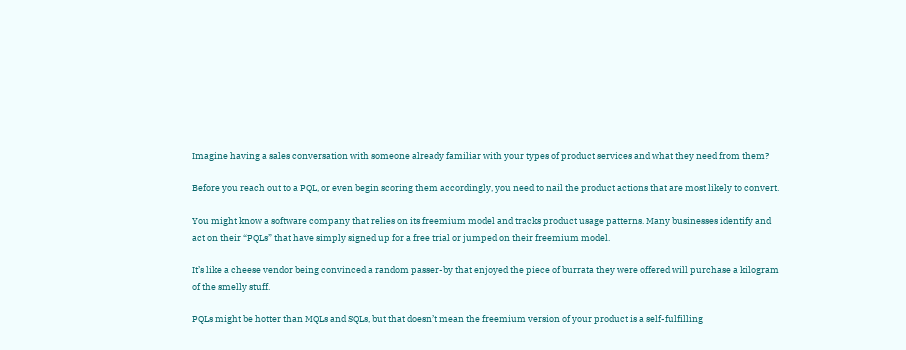Imagine having a sales conversation with someone already familiar with your types of product services and what they need from them?

Before you reach out to a PQL, or even begin scoring them accordingly, you need to nail the product actions that are most likely to convert.

You might know a software company that relies on its freemium model and tracks product usage patterns. Many businesses identify and act on their “PQLs” that have simply signed up for a free trial or jumped on their freemium model.

It’s like a cheese vendor being convinced a random passer-by that enjoyed the piece of burrata they were offered will purchase a kilogram of the smelly stuff.

PQLs might be hotter than MQLs and SQLs, but that doesn’t mean the freemium version of your product is a self-fulfilling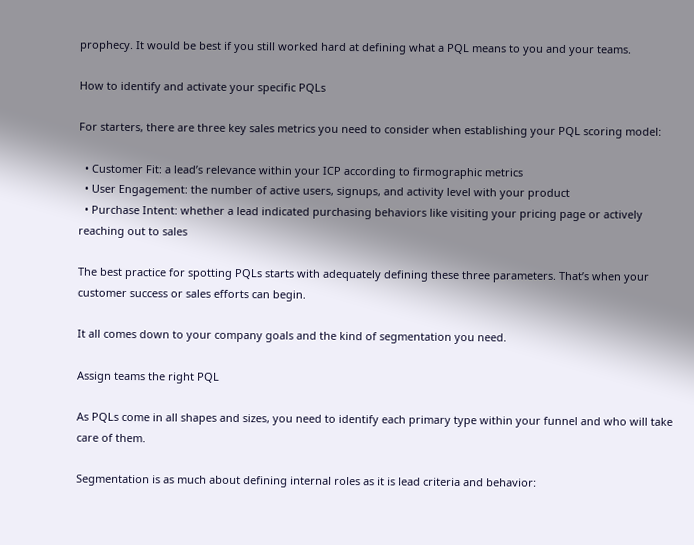prophecy. It would be best if you still worked hard at defining what a PQL means to you and your teams.

How to identify and activate your specific PQLs

For starters, there are three key sales metrics you need to consider when establishing your PQL scoring model:

  • Customer Fit: a lead’s relevance within your ICP according to firmographic metrics
  • User Engagement: the number of active users, signups, and activity level with your product
  • Purchase Intent: whether a lead indicated purchasing behaviors like visiting your pricing page or actively reaching out to sales

The best practice for spotting PQLs starts with adequately defining these three parameters. That’s when your customer success or sales efforts can begin.

It all comes down to your company goals and the kind of segmentation you need.

Assign teams the right PQL

As PQLs come in all shapes and sizes, you need to identify each primary type within your funnel and who will take care of them.

Segmentation is as much about defining internal roles as it is lead criteria and behavior: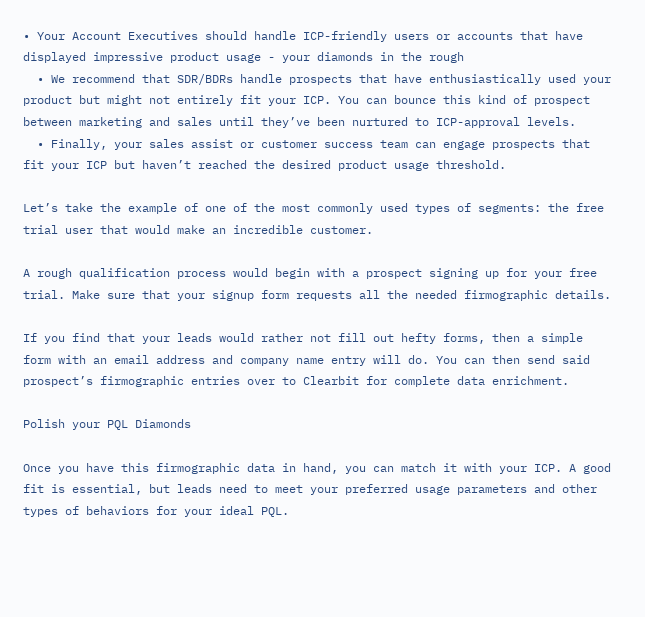• Your Account Executives should handle ICP-friendly users or accounts that have displayed impressive product usage - your diamonds in the rough
  • We recommend that SDR/BDRs handle prospects that have enthusiastically used your product but might not entirely fit your ICP. You can bounce this kind of prospect between marketing and sales until they’ve been nurtured to ICP-approval levels.
  • Finally, your sales assist or customer success team can engage prospects that fit your ICP but haven’t reached the desired product usage threshold.

Let’s take the example of one of the most commonly used types of segments: the free trial user that would make an incredible customer.

A rough qualification process would begin with a prospect signing up for your free trial. Make sure that your signup form requests all the needed firmographic details.

If you find that your leads would rather not fill out hefty forms, then a simple form with an email address and company name entry will do. You can then send said prospect’s firmographic entries over to Clearbit for complete data enrichment.

Polish your PQL Diamonds

Once you have this firmographic data in hand, you can match it with your ICP. A good fit is essential, but leads need to meet your preferred usage parameters and other types of behaviors for your ideal PQL.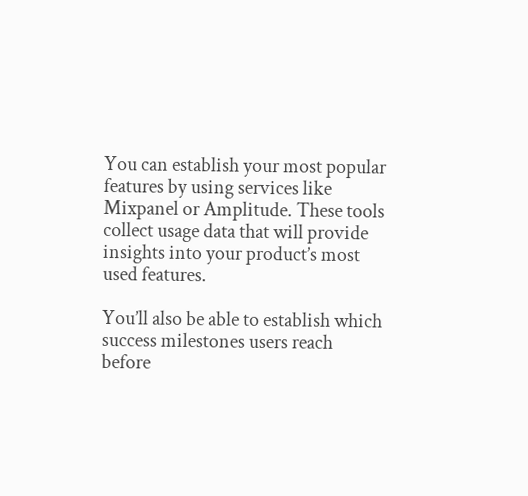You can establish your most popular features by using services like Mixpanel or Amplitude. These tools collect usage data that will provide insights into your product’s most used features.

You’ll also be able to establish which success milestones users reach before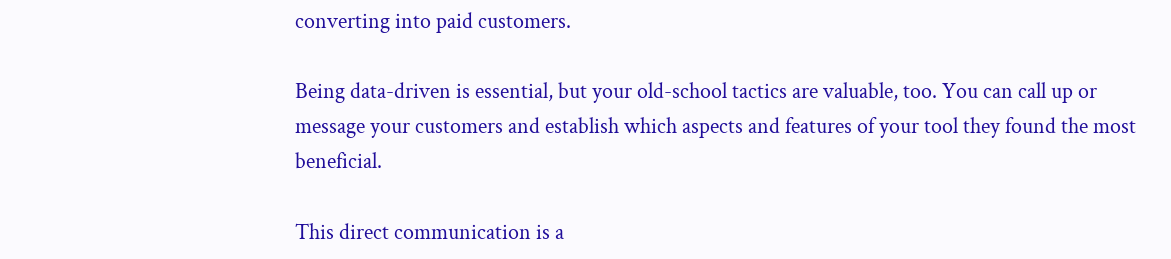converting into paid customers.

Being data-driven is essential, but your old-school tactics are valuable, too. You can call up or message your customers and establish which aspects and features of your tool they found the most beneficial.

This direct communication is a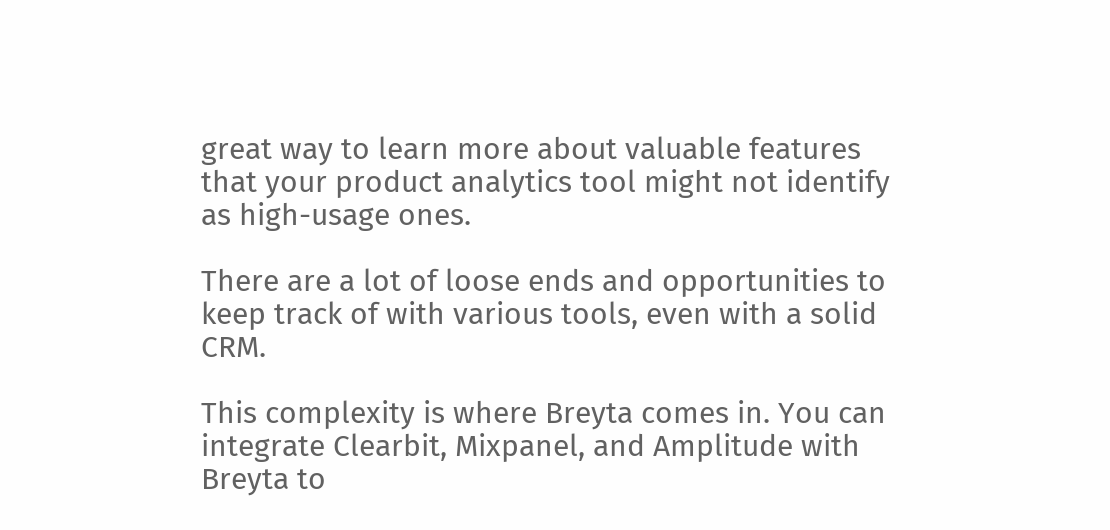great way to learn more about valuable features that your product analytics tool might not identify as high-usage ones.

There are a lot of loose ends and opportunities to keep track of with various tools, even with a solid CRM.

This complexity is where Breyta comes in. You can integrate Clearbit, Mixpanel, and Amplitude with Breyta to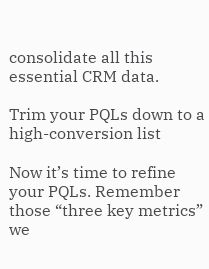consolidate all this essential CRM data.

Trim your PQLs down to a high-conversion list

Now it’s time to refine your PQLs. Remember those “three key metrics” we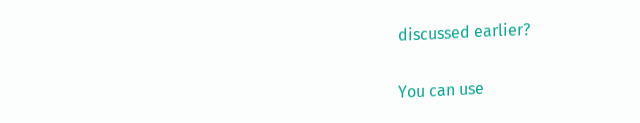discussed earlier?

You can use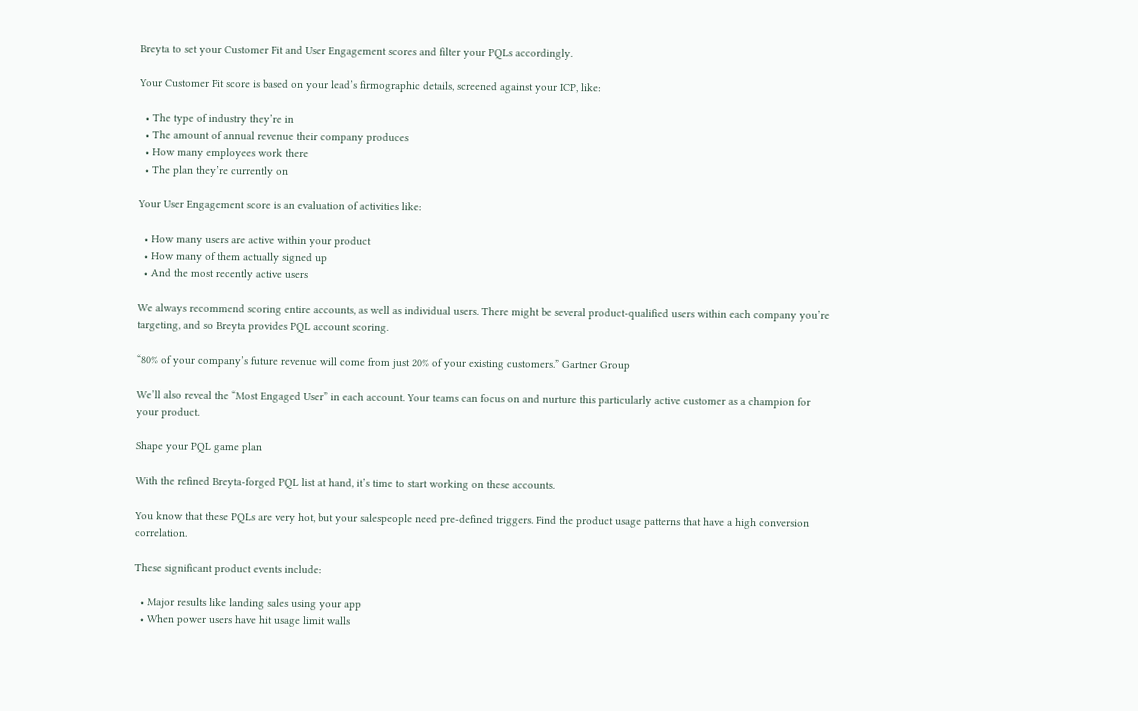Breyta to set your Customer Fit and User Engagement scores and filter your PQLs accordingly.

Your Customer Fit score is based on your lead’s firmographic details, screened against your ICP, like:

  • The type of industry they’re in
  • The amount of annual revenue their company produces
  • How many employees work there
  • The plan they’re currently on

Your User Engagement score is an evaluation of activities like:

  • How many users are active within your product
  • How many of them actually signed up
  • And the most recently active users

We always recommend scoring entire accounts, as well as individual users. There might be several product-qualified users within each company you’re targeting, and so Breyta provides PQL account scoring.

“80% of your company’s future revenue will come from just 20% of your existing customers.” Gartner Group

We’ll also reveal the “Most Engaged User” in each account. Your teams can focus on and nurture this particularly active customer as a champion for your product.

Shape your PQL game plan

With the refined Breyta-forged PQL list at hand, it’s time to start working on these accounts.

You know that these PQLs are very hot, but your salespeople need pre-defined triggers. Find the product usage patterns that have a high conversion correlation.

These significant product events include:

  • Major results like landing sales using your app
  • When power users have hit usage limit walls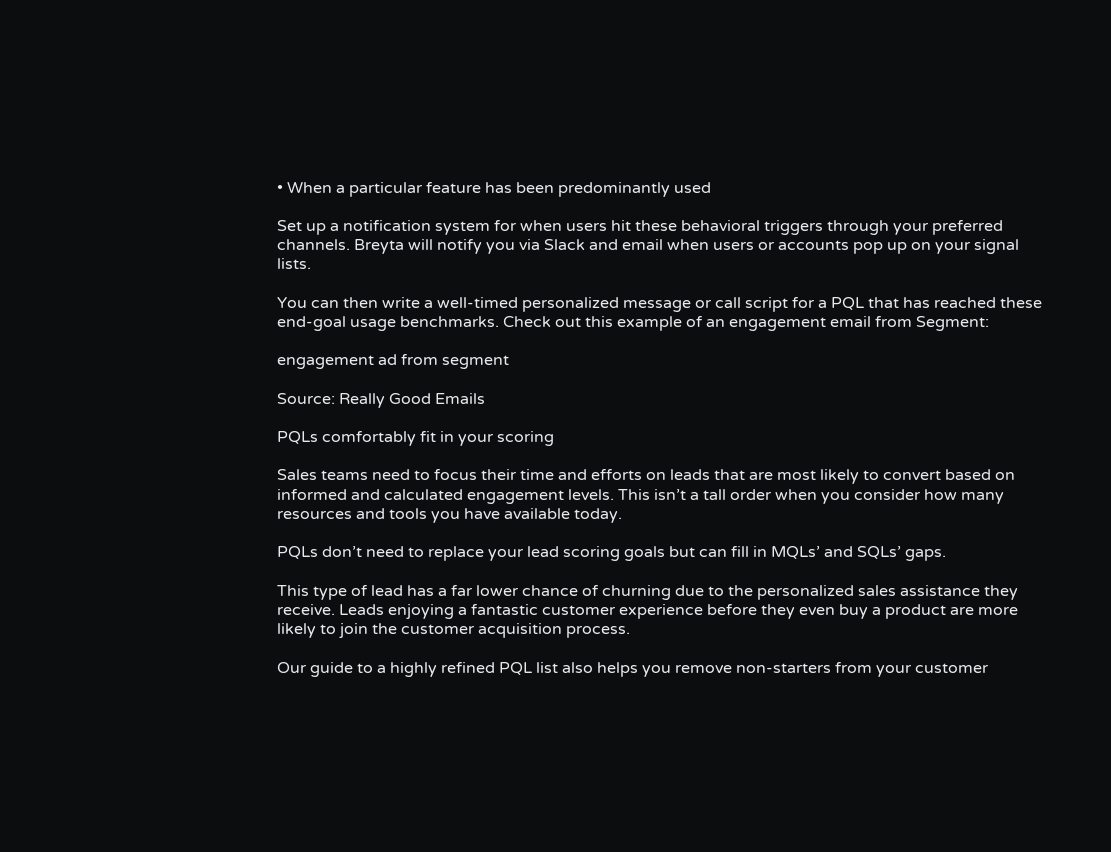• When a particular feature has been predominantly used

Set up a notification system for when users hit these behavioral triggers through your preferred channels. Breyta will notify you via Slack and email when users or accounts pop up on your signal lists.

You can then write a well-timed personalized message or call script for a PQL that has reached these end-goal usage benchmarks. Check out this example of an engagement email from Segment:

engagement ad from segment

Source: Really Good Emails

PQLs comfortably fit in your scoring

Sales teams need to focus their time and efforts on leads that are most likely to convert based on informed and calculated engagement levels. This isn’t a tall order when you consider how many resources and tools you have available today.

PQLs don’t need to replace your lead scoring goals but can fill in MQLs’ and SQLs’ gaps.

This type of lead has a far lower chance of churning due to the personalized sales assistance they receive. Leads enjoying a fantastic customer experience before they even buy a product are more likely to join the customer acquisition process.

Our guide to a highly refined PQL list also helps you remove non-starters from your customer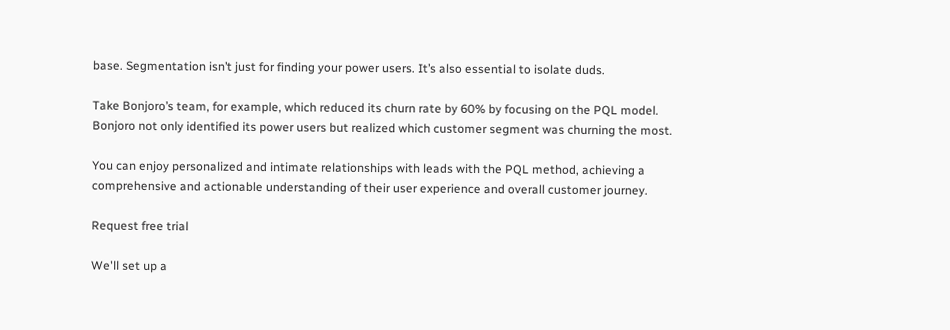base. Segmentation isn’t just for finding your power users. It’s also essential to isolate duds.

Take Bonjoro’s team, for example, which reduced its churn rate by 60% by focusing on the PQL model. Bonjoro not only identified its power users but realized which customer segment was churning the most.

You can enjoy personalized and intimate relationships with leads with the PQL method, achieving a comprehensive and actionable understanding of their user experience and overall customer journey.

Request free trial

We'll set up a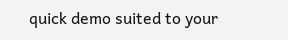quick demo suited to your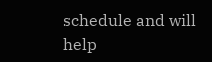schedule and will help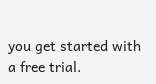you get started with a free trial.